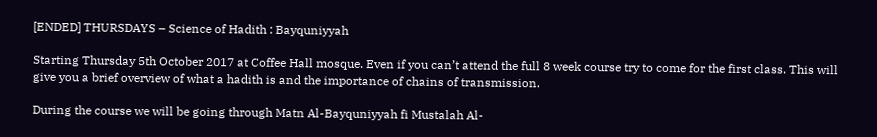[ENDED] THURSDAYS – Science of Hadith : Bayquniyyah

Starting Thursday 5th October 2017 at Coffee Hall mosque. Even if you can’t attend the full 8 week course try to come for the first class. This will give you a brief overview of what a hadith is and the importance of chains of transmission.

During the course we will be going through Matn Al-Bayquniyyah fi Mustalah Al-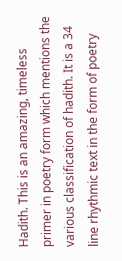Hadith. This is an amazing, timeless primer in poetry form which mentions the various classification of hadith. It is a 34 line rhythmic text in the form of poetry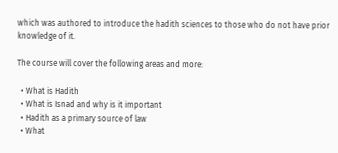which was authored to introduce the hadith sciences to those who do not have prior knowledge of it.

The course will cover the following areas and more:

  • What is Hadith
  • What is Isnad and why is it important
  • Hadith as a primary source of law
  • What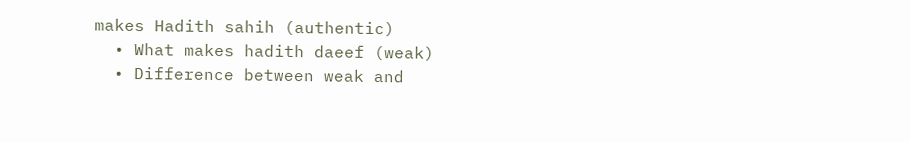makes Hadith sahih (authentic)
  • What makes hadith daeef (weak)
  • Difference between weak and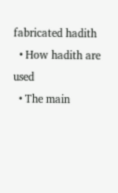fabricated hadith
  • How hadith are used
  • The main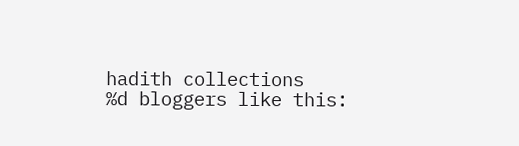hadith collections
%d bloggers like this: